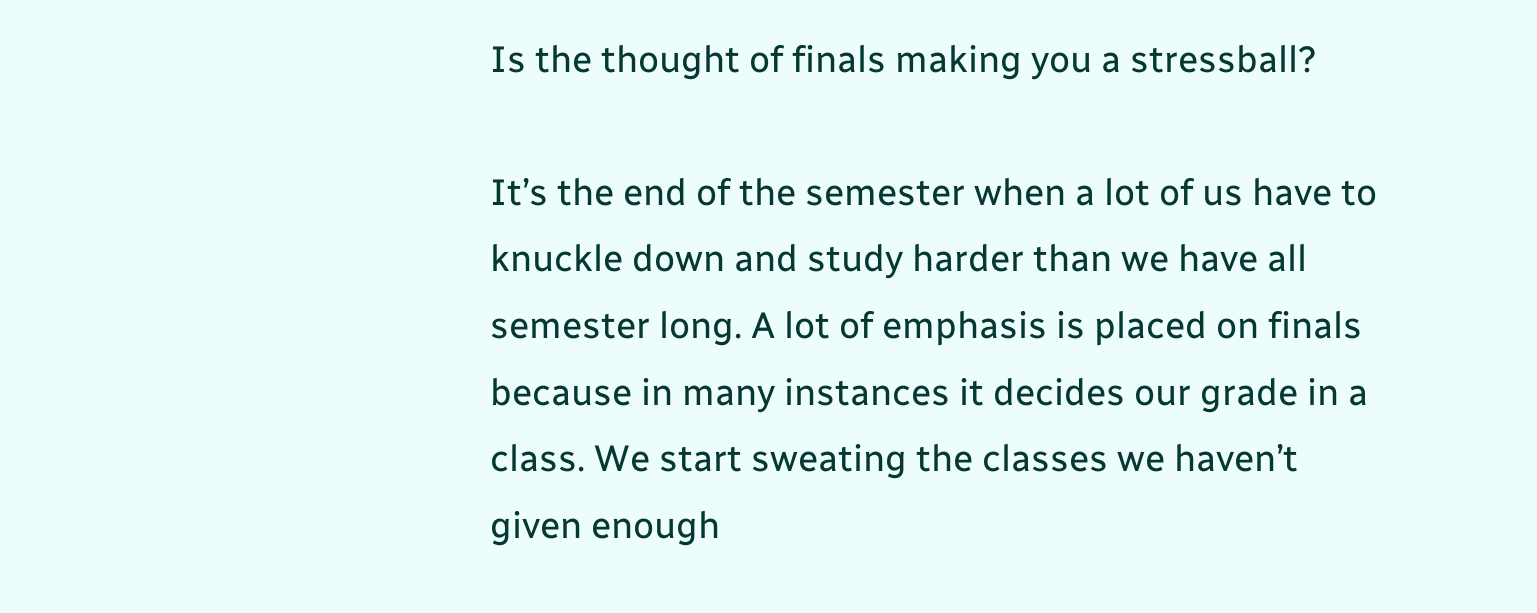Is the thought of finals making you a stressball?

It’s the end of the semester when a lot of us have to knuckle down and study harder than we have all semester long. A lot of emphasis is placed on finals because in many instances it decides our grade in a class. We start sweating the classes we haven’t given enough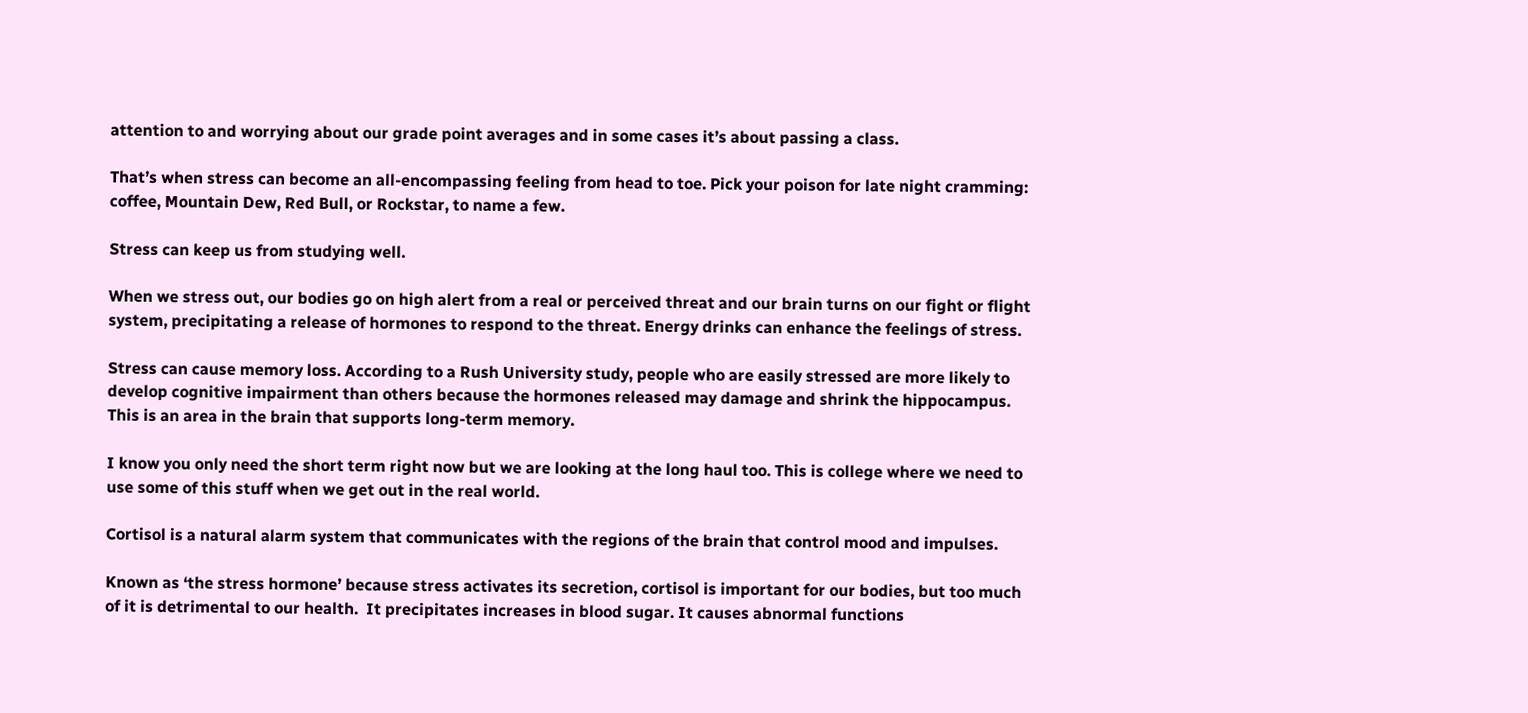attention to and worrying about our grade point averages and in some cases it’s about passing a class.

That’s when stress can become an all-encompassing feeling from head to toe. Pick your poison for late night cramming: coffee, Mountain Dew, Red Bull, or Rockstar, to name a few.

Stress can keep us from studying well.

When we stress out, our bodies go on high alert from a real or perceived threat and our brain turns on our fight or flight system, precipitating a release of hormones to respond to the threat. Energy drinks can enhance the feelings of stress.

Stress can cause memory loss. According to a Rush University study, people who are easily stressed are more likely to develop cognitive impairment than others because the hormones released may damage and shrink the hippocampus. This is an area in the brain that supports long-term memory.

I know you only need the short term right now but we are looking at the long haul too. This is college where we need to use some of this stuff when we get out in the real world.

Cortisol is a natural alarm system that communicates with the regions of the brain that control mood and impulses.

Known as ‘the stress hormone’ because stress activates its secretion, cortisol is important for our bodies, but too much of it is detrimental to our health.  It precipitates increases in blood sugar. It causes abnormal functions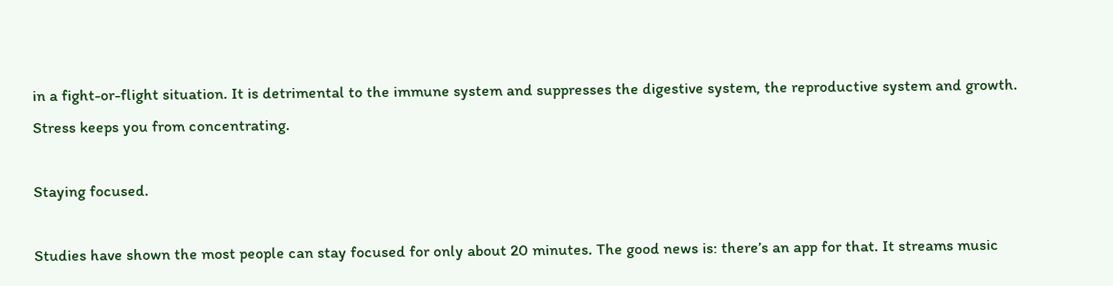in a fight-or-flight situation. It is detrimental to the immune system and suppresses the digestive system, the reproductive system and growth. Stress keeps you from concentrating.

Staying focused.

Studies have shown the most people can stay focused for only about 20 minutes. The good news is: there’s an app for that. It streams music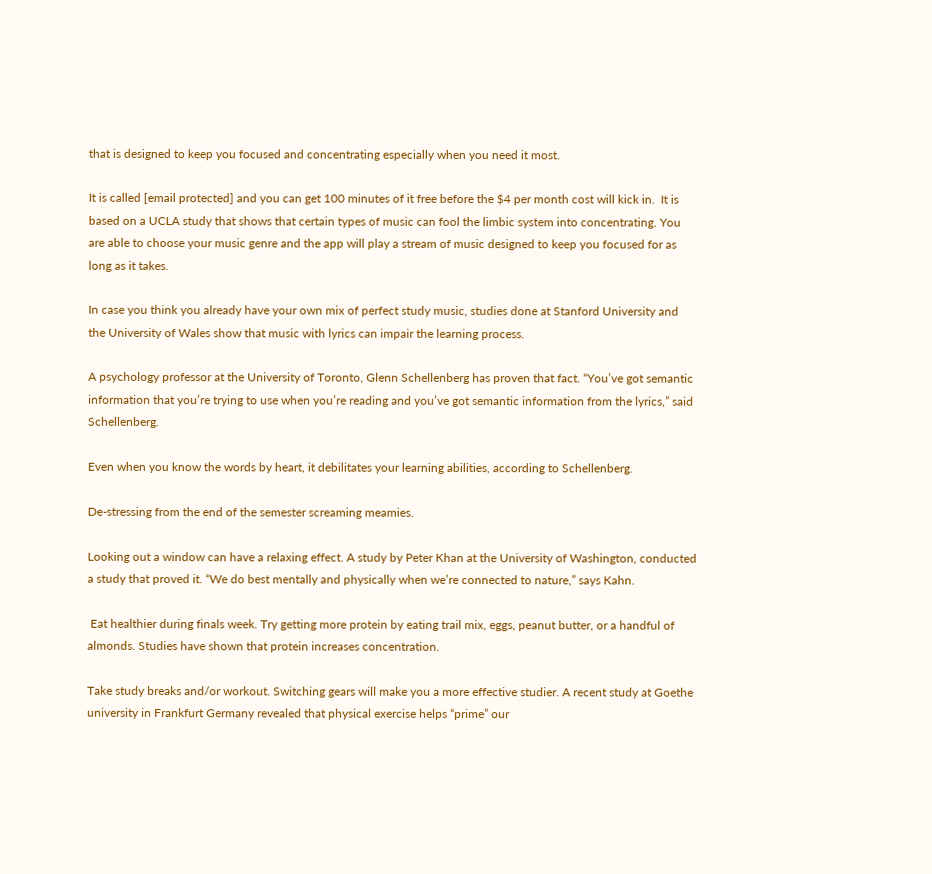that is designed to keep you focused and concentrating especially when you need it most.

It is called [email protected] and you can get 100 minutes of it free before the $4 per month cost will kick in.  It is based on a UCLA study that shows that certain types of music can fool the limbic system into concentrating. You are able to choose your music genre and the app will play a stream of music designed to keep you focused for as long as it takes.

In case you think you already have your own mix of perfect study music, studies done at Stanford University and the University of Wales show that music with lyrics can impair the learning process.

A psychology professor at the University of Toronto, Glenn Schellenberg has proven that fact. “You’ve got semantic information that you’re trying to use when you’re reading and you’ve got semantic information from the lyrics,” said Schellenberg.

Even when you know the words by heart, it debilitates your learning abilities, according to Schellenberg.

De-stressing from the end of the semester screaming meamies.

Looking out a window can have a relaxing effect. A study by Peter Khan at the University of Washington, conducted a study that proved it. “We do best mentally and physically when we’re connected to nature,” says Kahn.

 Eat healthier during finals week. Try getting more protein by eating trail mix, eggs, peanut butter, or a handful of almonds. Studies have shown that protein increases concentration.

Take study breaks and/or workout. Switching gears will make you a more effective studier. A recent study at Goethe university in Frankfurt Germany revealed that physical exercise helps “prime” our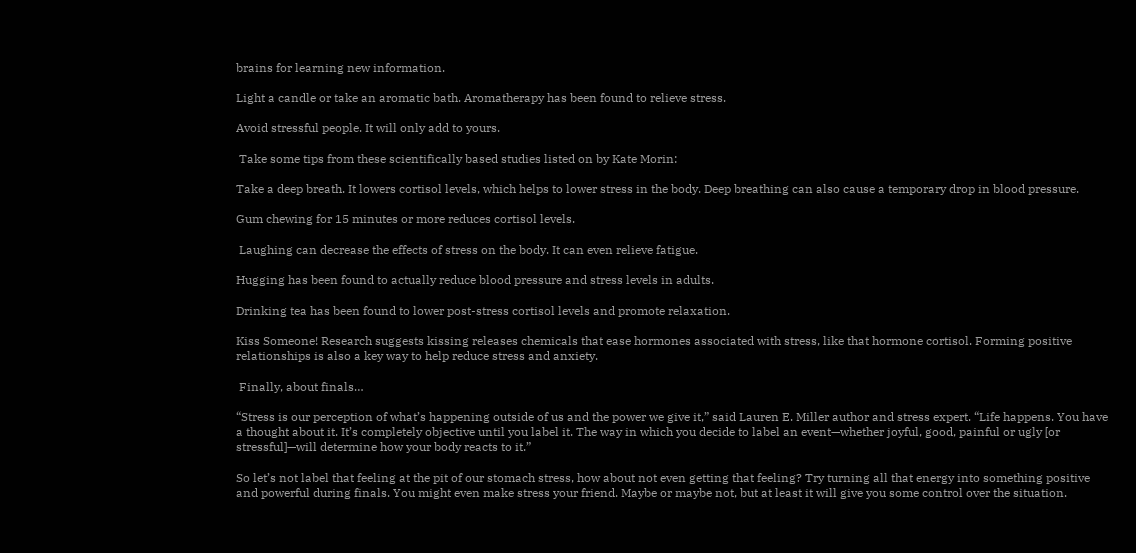brains for learning new information.

Light a candle or take an aromatic bath. Aromatherapy has been found to relieve stress.

Avoid stressful people. It will only add to yours.

 Take some tips from these scientifically based studies listed on by Kate Morin:

Take a deep breath. It lowers cortisol levels, which helps to lower stress in the body. Deep breathing can also cause a temporary drop in blood pressure.

Gum chewing for 15 minutes or more reduces cortisol levels.

 Laughing can decrease the effects of stress on the body. It can even relieve fatigue.

Hugging has been found to actually reduce blood pressure and stress levels in adults.

Drinking tea has been found to lower post-stress cortisol levels and promote relaxation.

Kiss Someone! Research suggests kissing releases chemicals that ease hormones associated with stress, like that hormone cortisol. Forming positive relationships is also a key way to help reduce stress and anxiety.

 Finally, about finals…

“Stress is our perception of what’s happening outside of us and the power we give it,” said Lauren E. Miller author and stress expert. “Life happens. You have a thought about it. It’s completely objective until you label it. The way in which you decide to label an event—whether joyful, good, painful or ugly [or stressful]—will determine how your body reacts to it.”

So let’s not label that feeling at the pit of our stomach stress, how about not even getting that feeling? Try turning all that energy into something positive and powerful during finals. You might even make stress your friend. Maybe or maybe not, but at least it will give you some control over the situation.